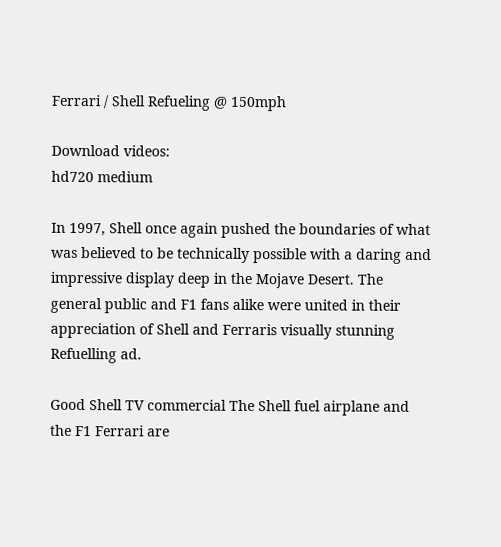Ferrari / Shell Refueling @ 150mph

Download videos:
hd720 medium

In 1997, Shell once again pushed the boundaries of what was believed to be technically possible with a daring and impressive display deep in the Mojave Desert. The general public and F1 fans alike were united in their appreciation of Shell and Ferraris visually stunning Refuelling ad.

Good Shell TV commercial The Shell fuel airplane and the F1 Ferrari are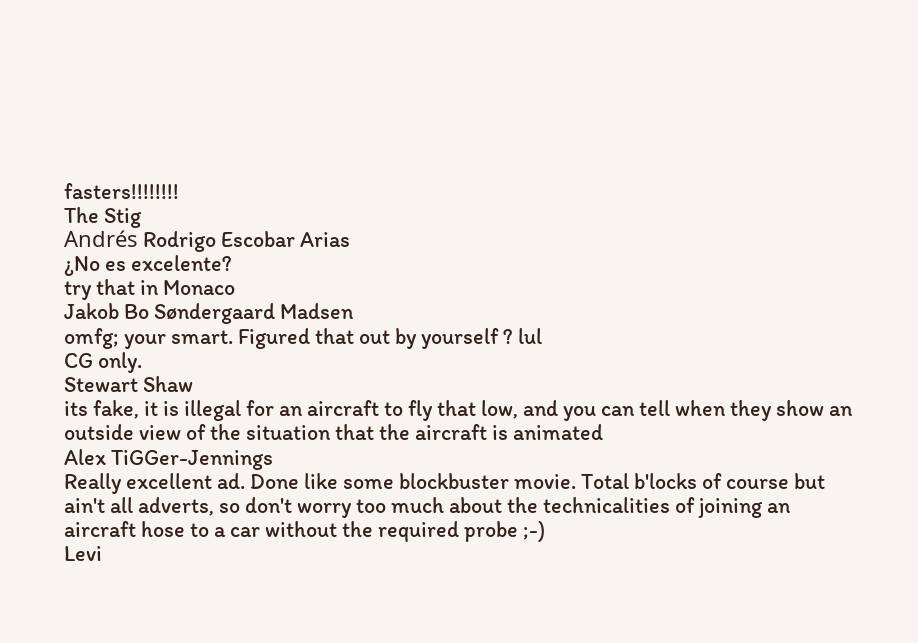fasters!!!!!!!!
The Stig
Andrés Rodrigo Escobar Arias
¿No es excelente?
try that in Monaco
Jakob Bo Søndergaard Madsen
omfg; your smart. Figured that out by yourself ? lul
CG only.
Stewart Shaw
its fake, it is illegal for an aircraft to fly that low, and you can tell when they show an outside view of the situation that the aircraft is animated
Alex TiGGer-Jennings
Really excellent ad. Done like some blockbuster movie. Total b'locks of course but ain't all adverts, so don't worry too much about the technicalities of joining an aircraft hose to a car without the required probe ;-)
Levi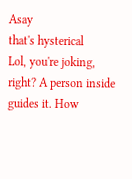Asay
that's hysterical
Lol, you're joking, right? A person inside guides it. How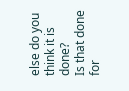else do you think it is done?
Is that done for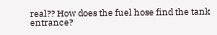real?? How does the fuel hose find the tank entrance?